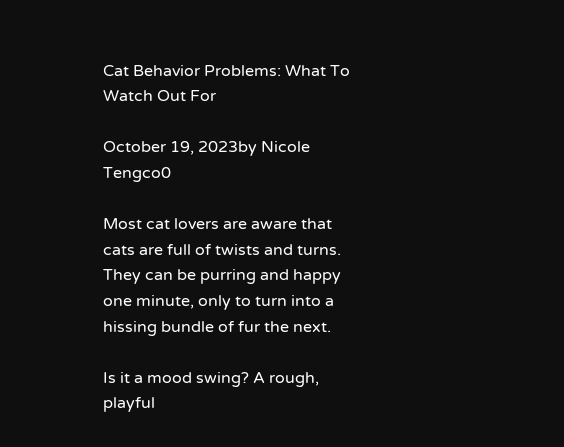Cat Behavior Problems: What To Watch Out For

October 19, 2023by Nicole Tengco0

Most cat lovers are aware that cats are full of twists and turns. They can be purring and happy one minute, only to turn into a hissing bundle of fur the next.

Is it a mood swing? A rough, playful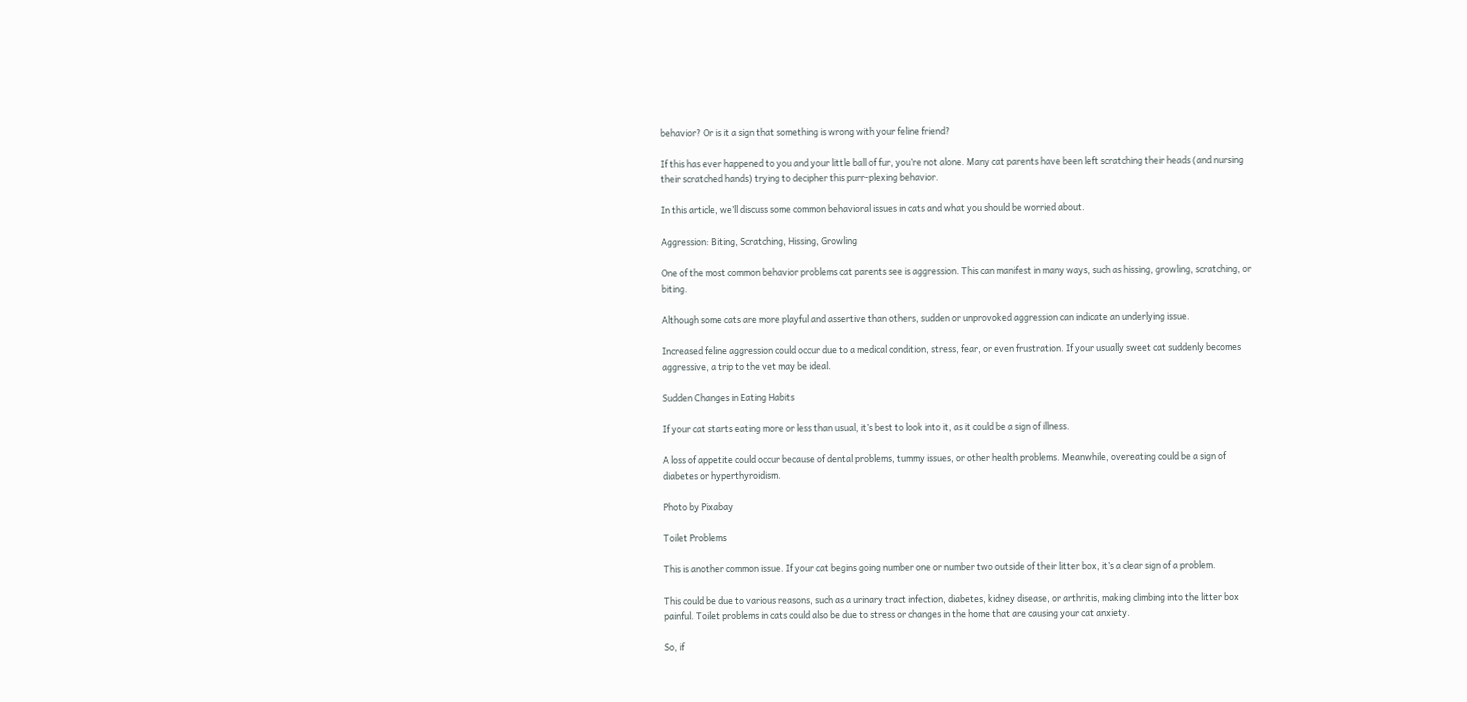behavior? Or is it a sign that something is wrong with your feline friend?

If this has ever happened to you and your little ball of fur, you’re not alone. Many cat parents have been left scratching their heads (and nursing their scratched hands) trying to decipher this purr-plexing behavior.

In this article, we’ll discuss some common behavioral issues in cats and what you should be worried about.

Aggression: Biting, Scratching, Hissing, Growling

One of the most common behavior problems cat parents see is aggression. This can manifest in many ways, such as hissing, growling, scratching, or biting.

Although some cats are more playful and assertive than others, sudden or unprovoked aggression can indicate an underlying issue.

Increased feline aggression could occur due to a medical condition, stress, fear, or even frustration. If your usually sweet cat suddenly becomes aggressive, a trip to the vet may be ideal.

Sudden Changes in Eating Habits

If your cat starts eating more or less than usual, it’s best to look into it, as it could be a sign of illness.

A loss of appetite could occur because of dental problems, tummy issues, or other health problems. Meanwhile, overeating could be a sign of diabetes or hyperthyroidism.

Photo by Pixabay

Toilet Problems

This is another common issue. If your cat begins going number one or number two outside of their litter box, it’s a clear sign of a problem.

This could be due to various reasons, such as a urinary tract infection, diabetes, kidney disease, or arthritis, making climbing into the litter box painful. Toilet problems in cats could also be due to stress or changes in the home that are causing your cat anxiety.

So, if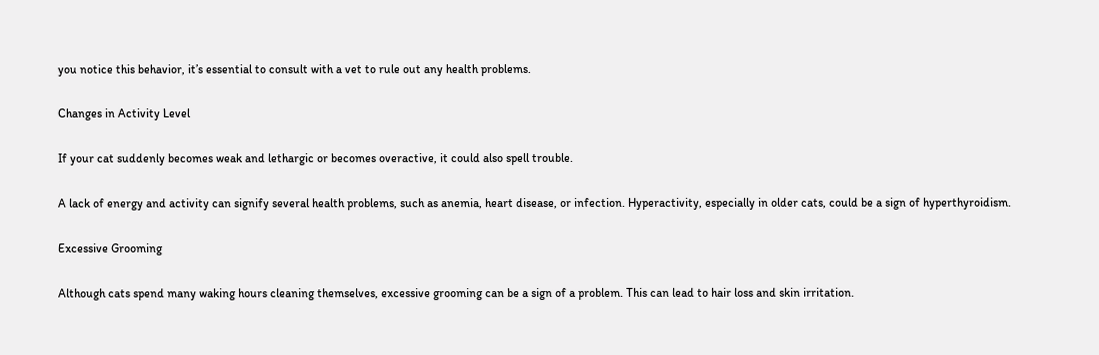you notice this behavior, it’s essential to consult with a vet to rule out any health problems.

Changes in Activity Level

If your cat suddenly becomes weak and lethargic or becomes overactive, it could also spell trouble.

A lack of energy and activity can signify several health problems, such as anemia, heart disease, or infection. Hyperactivity, especially in older cats, could be a sign of hyperthyroidism.

Excessive Grooming

Although cats spend many waking hours cleaning themselves, excessive grooming can be a sign of a problem. This can lead to hair loss and skin irritation.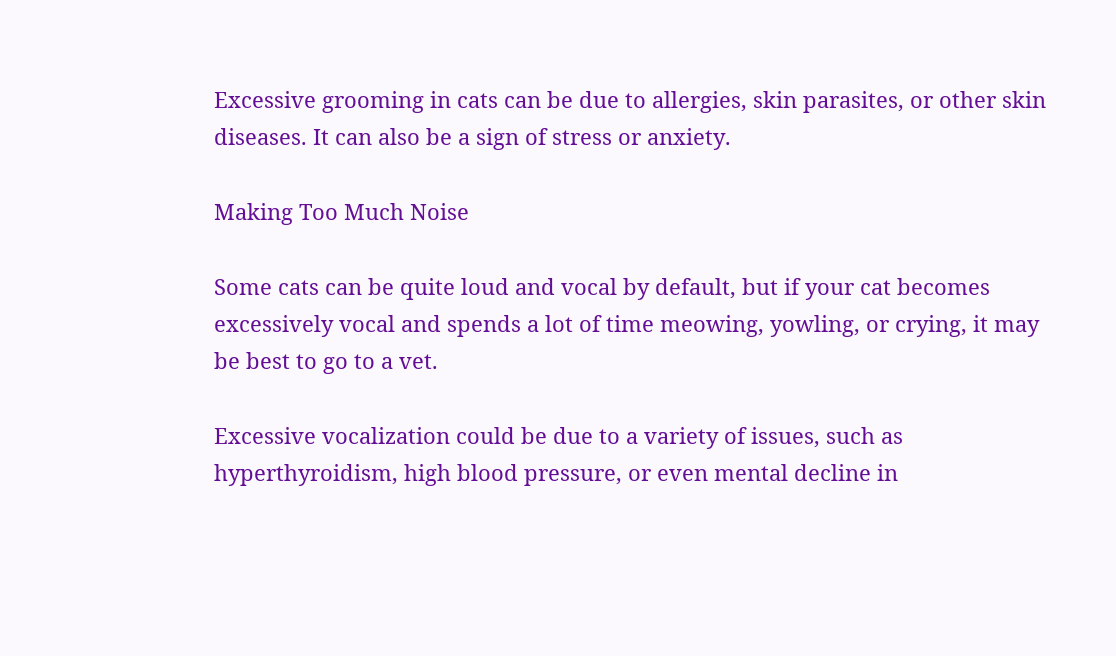Excessive grooming in cats can be due to allergies, skin parasites, or other skin diseases. It can also be a sign of stress or anxiety.

Making Too Much Noise

Some cats can be quite loud and vocal by default, but if your cat becomes excessively vocal and spends a lot of time meowing, yowling, or crying, it may be best to go to a vet.

Excessive vocalization could be due to a variety of issues, such as hyperthyroidism, high blood pressure, or even mental decline in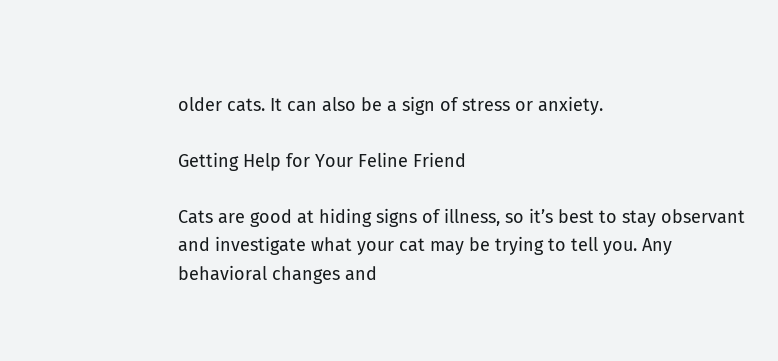older cats. It can also be a sign of stress or anxiety.

Getting Help for Your Feline Friend

Cats are good at hiding signs of illness, so it’s best to stay observant and investigate what your cat may be trying to tell you. Any behavioral changes and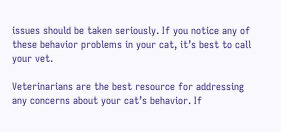issues should be taken seriously. If you notice any of these behavior problems in your cat, it’s best to call your vet.

Veterinarians are the best resource for addressing any concerns about your cat’s behavior. If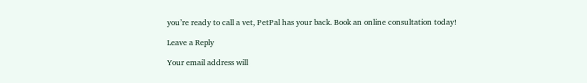you’re ready to call a vet, PetPal has your back. Book an online consultation today!

Leave a Reply

Your email address will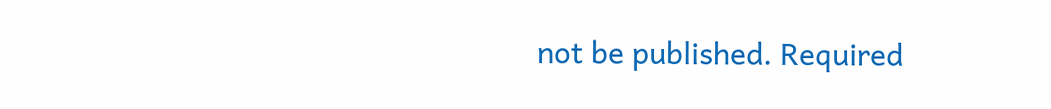not be published. Required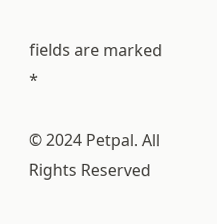fields are marked *

© 2024 Petpal. All Rights Reserved